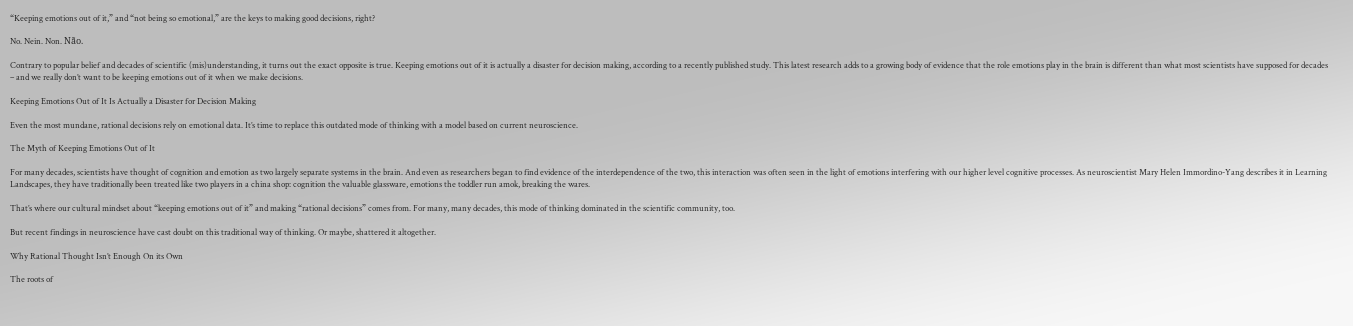“Keeping emotions out of it,” and “not being so emotional,” are the keys to making good decisions, right?

No. Nein. Non. Não.

Contrary to popular belief and decades of scientific (mis)understanding, it turns out the exact opposite is true. Keeping emotions out of it is actually a disaster for decision making, according to a recently published study. This latest research adds to a growing body of evidence that the role emotions play in the brain is different than what most scientists have supposed for decades – and we really don’t want to be keeping emotions out of it when we make decisions.

Keeping Emotions Out of It Is Actually a Disaster for Decision Making

Even the most mundane, rational decisions rely on emotional data. It’s time to replace this outdated mode of thinking with a model based on current neuroscience.

The Myth of Keeping Emotions Out of It

For many decades, scientists have thought of cognition and emotion as two largely separate systems in the brain. And even as researchers began to find evidence of the interdependence of the two, this interaction was often seen in the light of emotions interfering with our higher level cognitive processes. As neuroscientist Mary Helen Immordino-Yang describes it in Learning Landscapes, they have traditionally been treated like two players in a china shop: cognition the valuable glassware, emotions the toddler run amok, breaking the wares.

That’s where our cultural mindset about “keeping emotions out of it” and making “rational decisions” comes from. For many, many decades, this mode of thinking dominated in the scientific community, too.

But recent findings in neuroscience have cast doubt on this traditional way of thinking. Or maybe, shattered it altogether.

Why Rational Thought Isn’t Enough On its Own

The roots of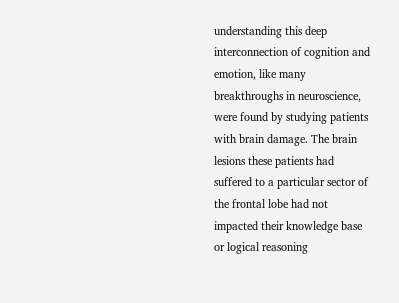understanding this deep interconnection of cognition and emotion, like many breakthroughs in neuroscience, were found by studying patients with brain damage. The brain lesions these patients had suffered to a particular sector of the frontal lobe had not impacted their knowledge base or logical reasoning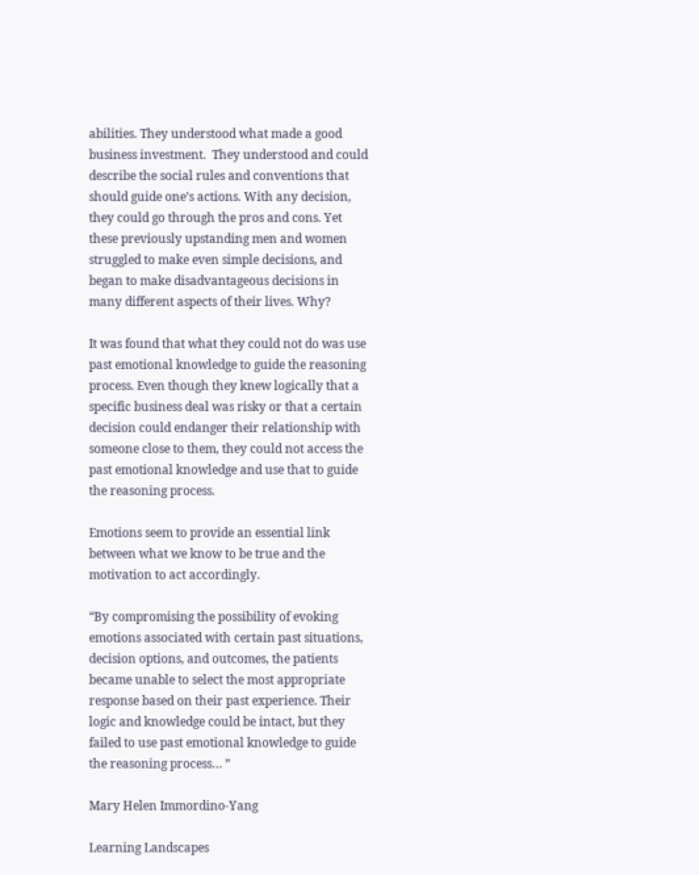abilities. They understood what made a good business investment.  They understood and could describe the social rules and conventions that should guide one’s actions. With any decision, they could go through the pros and cons. Yet these previously upstanding men and women struggled to make even simple decisions, and began to make disadvantageous decisions in many different aspects of their lives. Why?

It was found that what they could not do was use past emotional knowledge to guide the reasoning process. Even though they knew logically that a specific business deal was risky or that a certain decision could endanger their relationship with someone close to them, they could not access the past emotional knowledge and use that to guide the reasoning process.

Emotions seem to provide an essential link between what we know to be true and the motivation to act accordingly.

“By compromising the possibility of evoking emotions associated with certain past situations, decision options, and outcomes, the patients became unable to select the most appropriate response based on their past experience. Their logic and knowledge could be intact, but they failed to use past emotional knowledge to guide the reasoning process… ”

Mary Helen Immordino-Yang

Learning Landscapes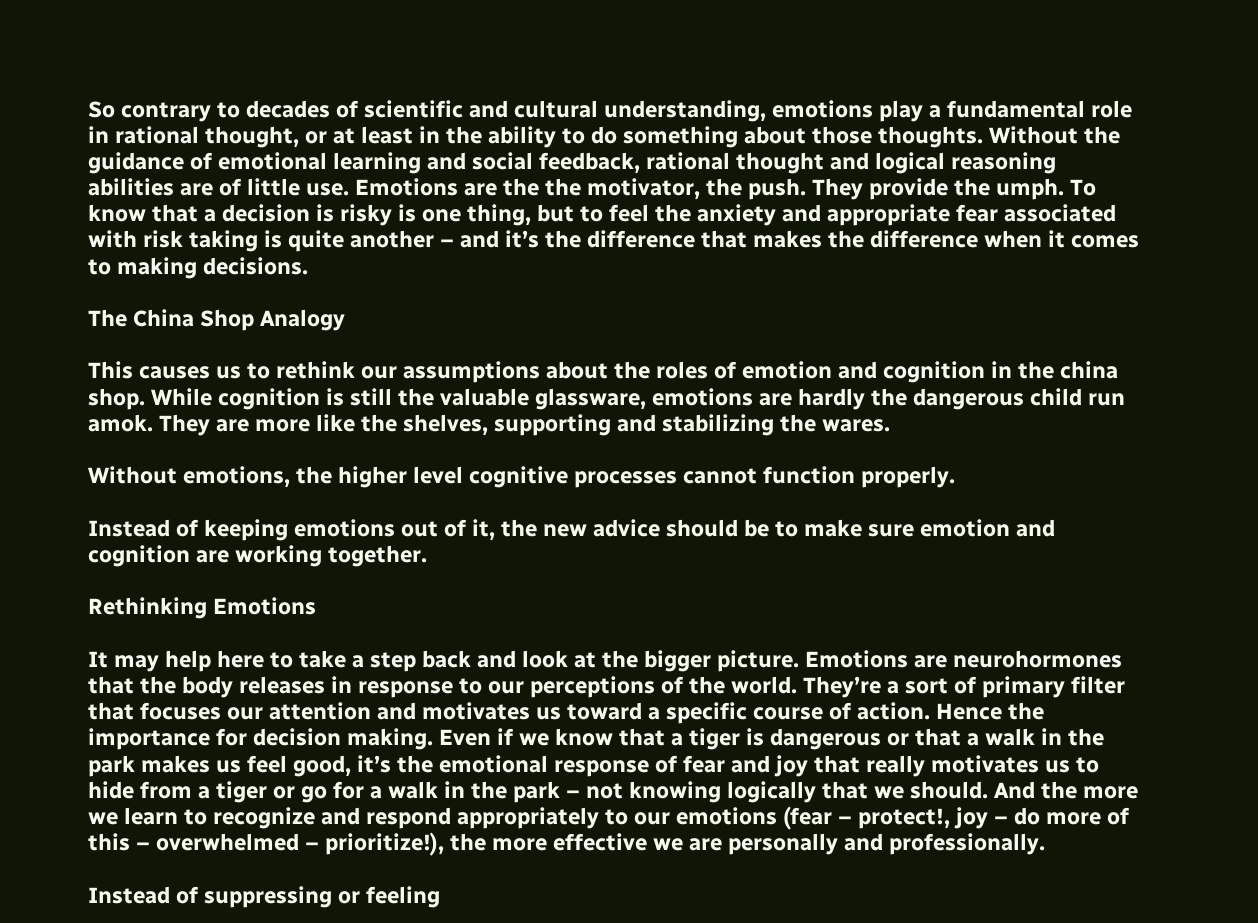So contrary to decades of scientific and cultural understanding, emotions play a fundamental role in rational thought, or at least in the ability to do something about those thoughts. Without the guidance of emotional learning and social feedback, rational thought and logical reasoning abilities are of little use. Emotions are the the motivator, the push. They provide the umph. To know that a decision is risky is one thing, but to feel the anxiety and appropriate fear associated with risk taking is quite another – and it’s the difference that makes the difference when it comes to making decisions.

The China Shop Analogy

This causes us to rethink our assumptions about the roles of emotion and cognition in the china shop. While cognition is still the valuable glassware, emotions are hardly the dangerous child run amok. They are more like the shelves, supporting and stabilizing the wares.

Without emotions, the higher level cognitive processes cannot function properly.

Instead of keeping emotions out of it, the new advice should be to make sure emotion and cognition are working together.

Rethinking Emotions

It may help here to take a step back and look at the bigger picture. Emotions are neurohormones that the body releases in response to our perceptions of the world. They’re a sort of primary filter that focuses our attention and motivates us toward a specific course of action. Hence the importance for decision making. Even if we know that a tiger is dangerous or that a walk in the park makes us feel good, it’s the emotional response of fear and joy that really motivates us to hide from a tiger or go for a walk in the park – not knowing logically that we should. And the more we learn to recognize and respond appropriately to our emotions (fear – protect!, joy – do more of this – overwhelmed – prioritize!), the more effective we are personally and professionally.

Instead of suppressing or feeling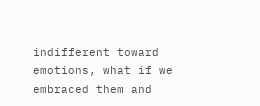indifferent toward emotions, what if we embraced them and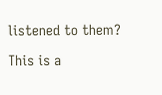listened to them?

This is a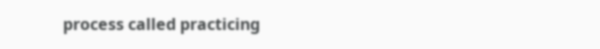process called practicing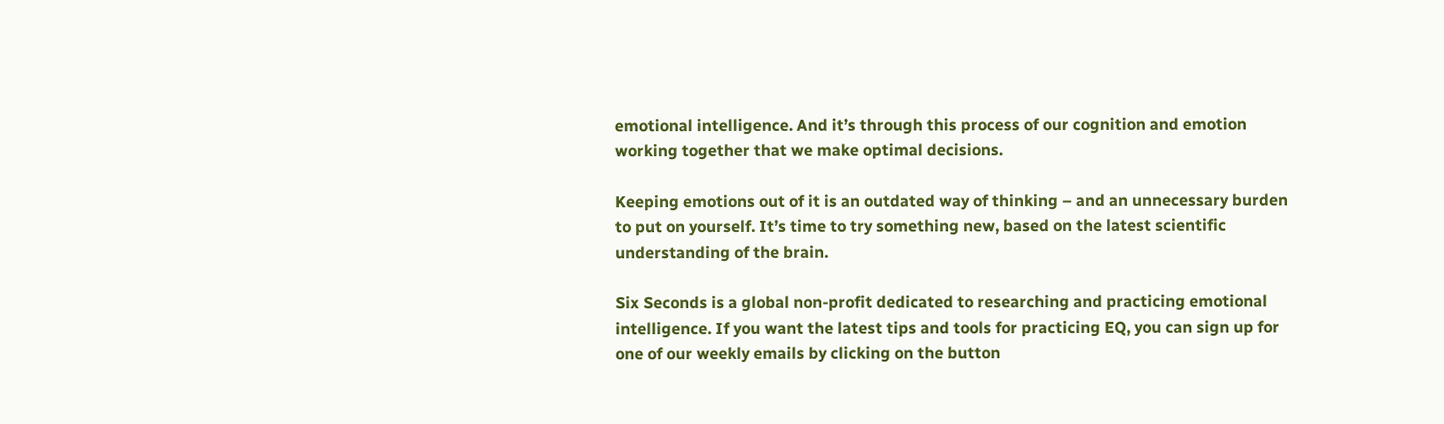emotional intelligence. And it’s through this process of our cognition and emotion working together that we make optimal decisions.

Keeping emotions out of it is an outdated way of thinking – and an unnecessary burden to put on yourself. It’s time to try something new, based on the latest scientific understanding of the brain.

Six Seconds is a global non-profit dedicated to researching and practicing emotional intelligence. If you want the latest tips and tools for practicing EQ, you can sign up for one of our weekly emails by clicking on the button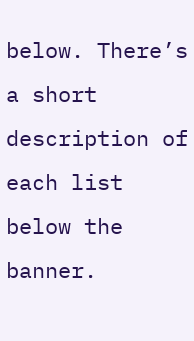below. There’s a short description of each list below the banner.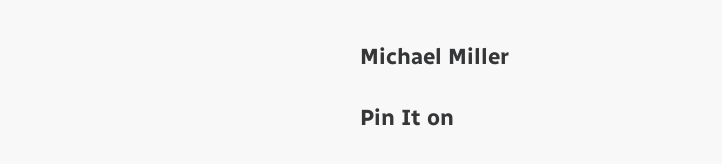Michael Miller

Pin It on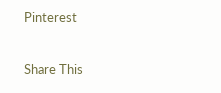Pinterest

Share This